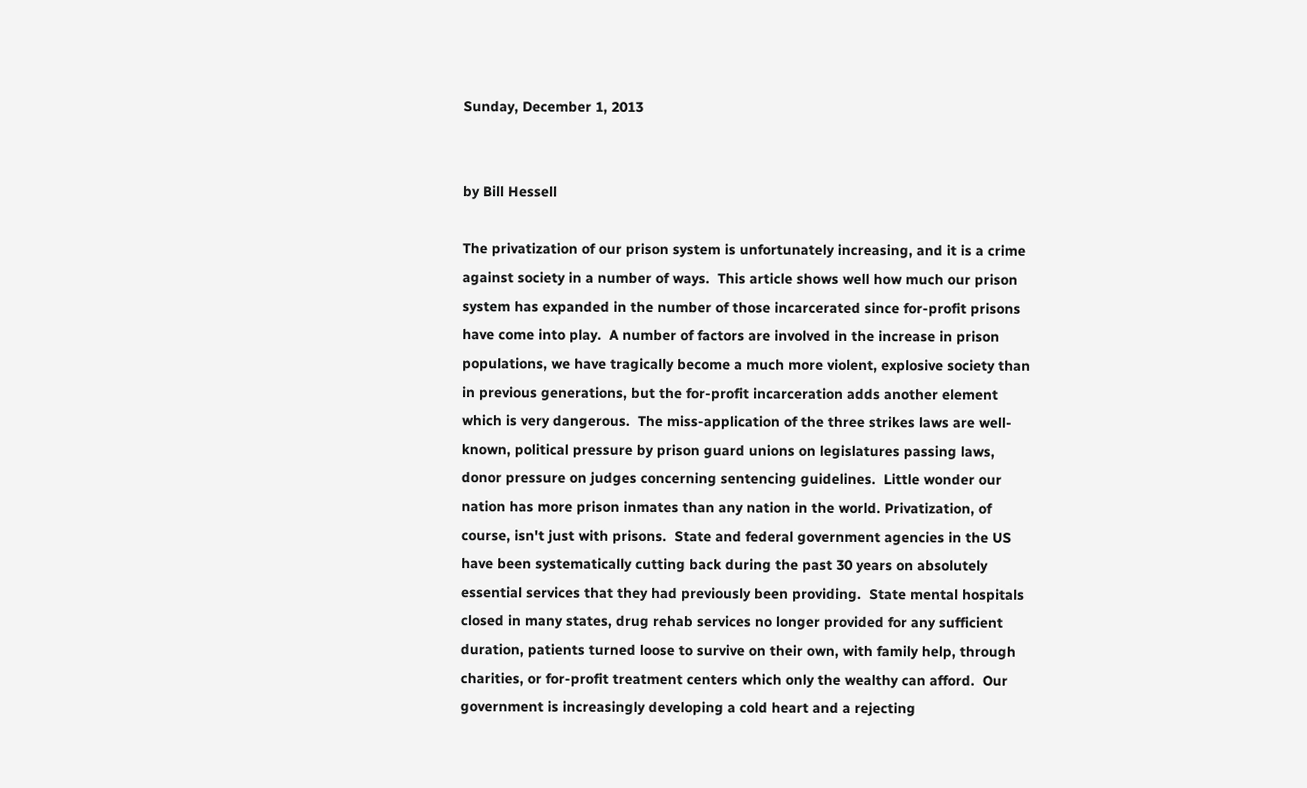Sunday, December 1, 2013


by Bill Hessell

The privatization of our prison system is unfortunately increasing, and it is a crime against society in a number of ways.  This article shows well how much our prison system has expanded in the number of those incarcerated since for-profit prisons have come into play.  A number of factors are involved in the increase in prison populations, we have tragically become a much more violent, explosive society than in previous generations, but the for-profit incarceration adds another element which is very dangerous.  The miss-application of the three strikes laws are well-known, political pressure by prison guard unions on legislatures passing laws, donor pressure on judges concerning sentencing guidelines.  Little wonder our nation has more prison inmates than any nation in the world. Privatization, of course, isn't just with prisons.  State and federal government agencies in the US have been systematically cutting back during the past 30 years on absolutely essential services that they had previously been providing.  State mental hospitals closed in many states, drug rehab services no longer provided for any sufficient duration, patients turned loose to survive on their own, with family help, through charities, or for-profit treatment centers which only the wealthy can afford.  Our government is increasingly developing a cold heart and a rejecting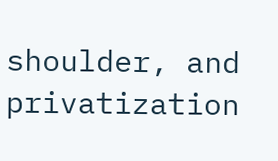shoulder, and privatization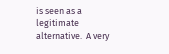is seen as a legitimate alternative.  A very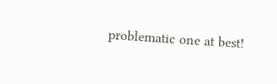problematic one at best!